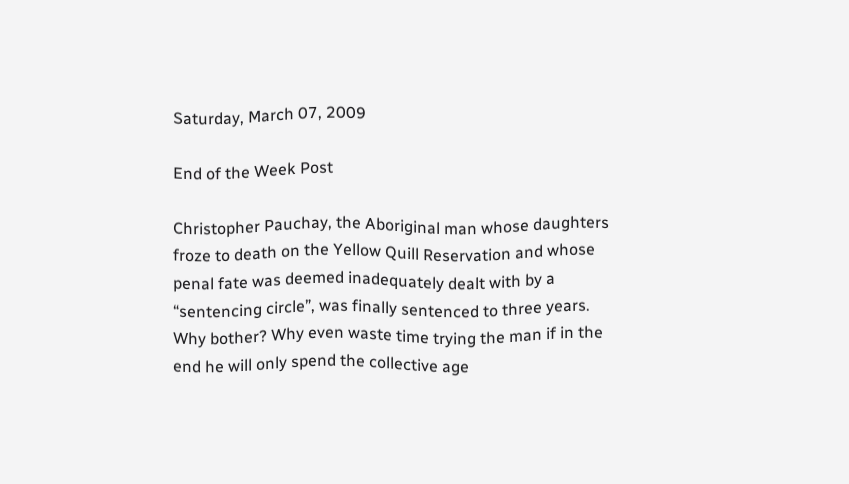Saturday, March 07, 2009

End of the Week Post

Christopher Pauchay, the Aboriginal man whose daughters froze to death on the Yellow Quill Reservation and whose penal fate was deemed inadequately dealt with by a “sentencing circle”, was finally sentenced to three years. Why bother? Why even waste time trying the man if in the end he will only spend the collective age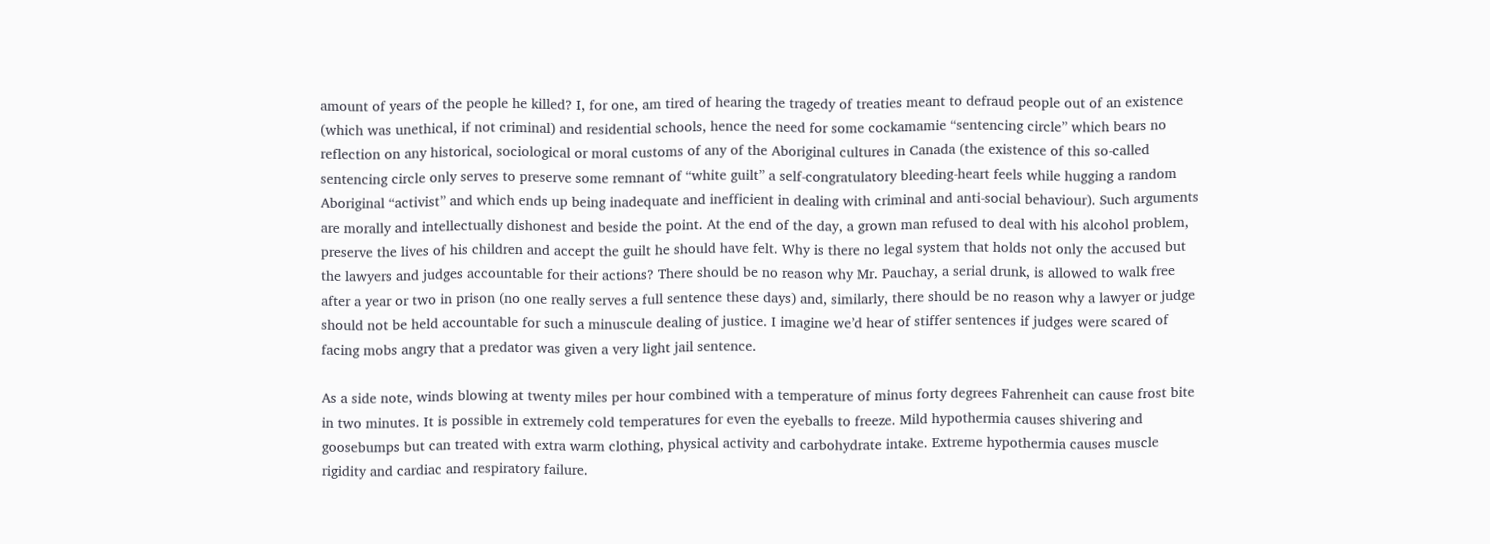amount of years of the people he killed? I, for one, am tired of hearing the tragedy of treaties meant to defraud people out of an existence (which was unethical, if not criminal) and residential schools, hence the need for some cockamamie “sentencing circle” which bears no reflection on any historical, sociological or moral customs of any of the Aboriginal cultures in Canada (the existence of this so-called sentencing circle only serves to preserve some remnant of “white guilt” a self-congratulatory bleeding-heart feels while hugging a random Aboriginal “activist” and which ends up being inadequate and inefficient in dealing with criminal and anti-social behaviour). Such arguments are morally and intellectually dishonest and beside the point. At the end of the day, a grown man refused to deal with his alcohol problem, preserve the lives of his children and accept the guilt he should have felt. Why is there no legal system that holds not only the accused but the lawyers and judges accountable for their actions? There should be no reason why Mr. Pauchay, a serial drunk, is allowed to walk free after a year or two in prison (no one really serves a full sentence these days) and, similarly, there should be no reason why a lawyer or judge should not be held accountable for such a minuscule dealing of justice. I imagine we’d hear of stiffer sentences if judges were scared of facing mobs angry that a predator was given a very light jail sentence.

As a side note, winds blowing at twenty miles per hour combined with a temperature of minus forty degrees Fahrenheit can cause frost bite in two minutes. It is possible in extremely cold temperatures for even the eyeballs to freeze. Mild hypothermia causes shivering and goosebumps but can treated with extra warm clothing, physical activity and carbohydrate intake. Extreme hypothermia causes muscle rigidity and cardiac and respiratory failure.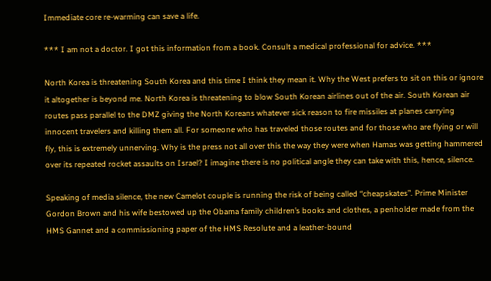Immediate core re-warming can save a life.

*** I am not a doctor. I got this information from a book. Consult a medical professional for advice. ***

North Korea is threatening South Korea and this time I think they mean it. Why the West prefers to sit on this or ignore it altogether is beyond me. North Korea is threatening to blow South Korean airlines out of the air. South Korean air routes pass parallel to the DMZ giving the North Koreans whatever sick reason to fire missiles at planes carrying innocent travelers and killing them all. For someone who has traveled those routes and for those who are flying or will fly, this is extremely unnerving. Why is the press not all over this the way they were when Hamas was getting hammered over its repeated rocket assaults on Israel? I imagine there is no political angle they can take with this, hence, silence.

Speaking of media silence, the new Camelot couple is running the risk of being called “cheapskates”. Prime Minister Gordon Brown and his wife bestowed up the Obama family children’s books and clothes, a penholder made from the HMS Gannet and a commissioning paper of the HMS Resolute and a leather-bound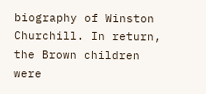biography of Winston Churchill. In return, the Brown children were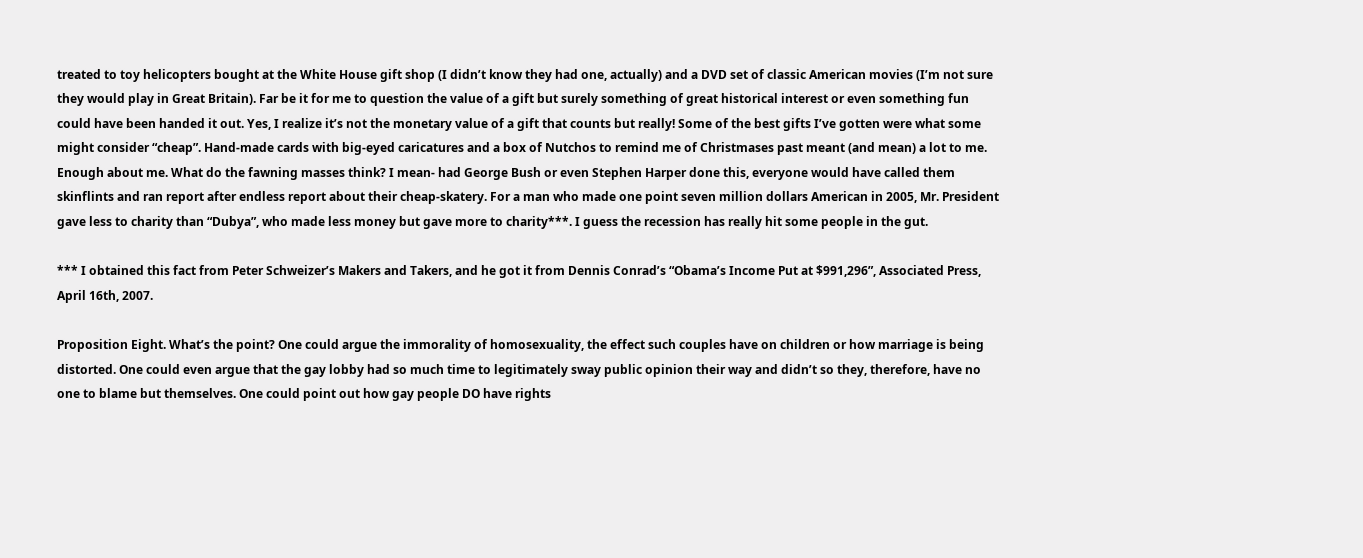treated to toy helicopters bought at the White House gift shop (I didn’t know they had one, actually) and a DVD set of classic American movies (I’m not sure they would play in Great Britain). Far be it for me to question the value of a gift but surely something of great historical interest or even something fun could have been handed it out. Yes, I realize it’s not the monetary value of a gift that counts but really! Some of the best gifts I’ve gotten were what some might consider “cheap”. Hand-made cards with big-eyed caricatures and a box of Nutchos to remind me of Christmases past meant (and mean) a lot to me. Enough about me. What do the fawning masses think? I mean- had George Bush or even Stephen Harper done this, everyone would have called them skinflints and ran report after endless report about their cheap-skatery. For a man who made one point seven million dollars American in 2005, Mr. President gave less to charity than “Dubya”, who made less money but gave more to charity***. I guess the recession has really hit some people in the gut.

*** I obtained this fact from Peter Schweizer’s Makers and Takers, and he got it from Dennis Conrad’s “Obama’s Income Put at $991,296”, Associated Press, April 16th, 2007.

Proposition Eight. What’s the point? One could argue the immorality of homosexuality, the effect such couples have on children or how marriage is being distorted. One could even argue that the gay lobby had so much time to legitimately sway public opinion their way and didn’t so they, therefore, have no one to blame but themselves. One could point out how gay people DO have rights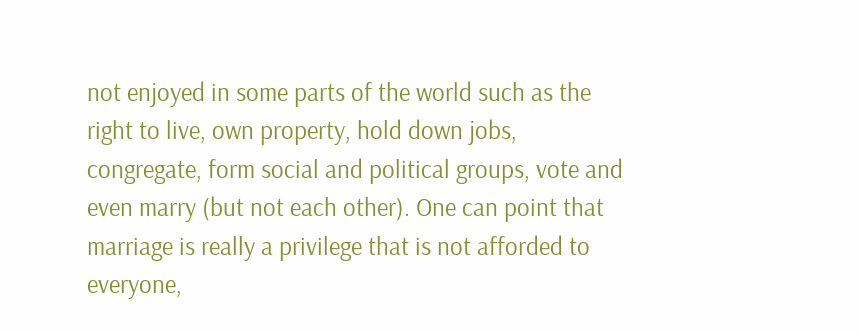not enjoyed in some parts of the world such as the right to live, own property, hold down jobs, congregate, form social and political groups, vote and even marry (but not each other). One can point that marriage is really a privilege that is not afforded to everyone,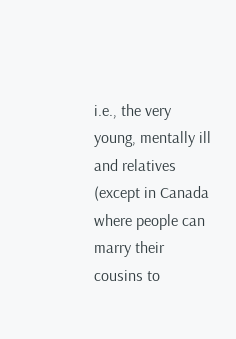i.e., the very young, mentally ill and relatives (except in Canada where people can marry their cousins to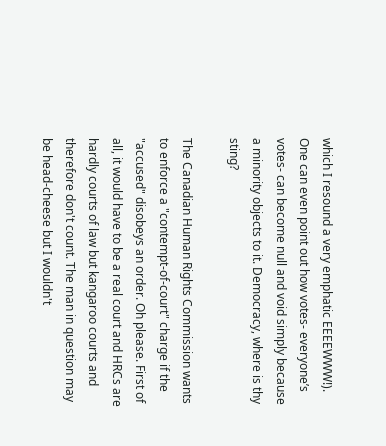which I resound a very emphatic EEEEWWW!). One can even point out how votes- everyone’s votes- can become null and void simply because a minority objects to it. Democracy, where is thy sting?

The Canadian Human Rights Commission wants to enforce a "contempt-of-court" charge if the "accused" disobeys an order. Oh please. First of all, it would have to be a real court and HRCs are hardly courts of law but kangaroo courts and therefore don't count. The man in question may be head-cheese but I wouldn't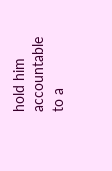hold him accountable to a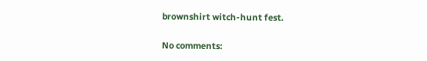brownshirt witch-hunt fest.

No comments: